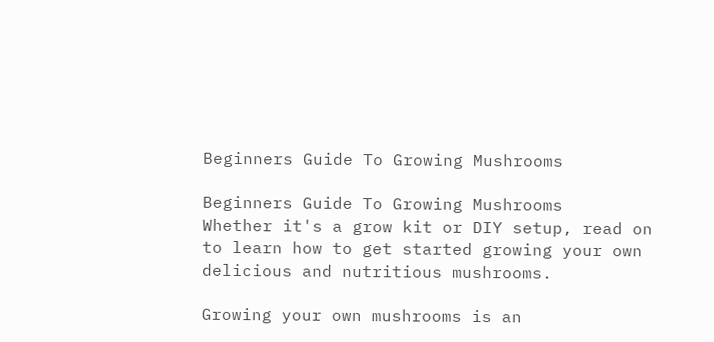Beginners Guide To Growing Mushrooms

Beginners Guide To Growing Mushrooms
Whether it's a grow kit or DIY setup, read on to learn how to get started growing your own delicious and nutritious mushrooms.

Growing your own mushrooms is an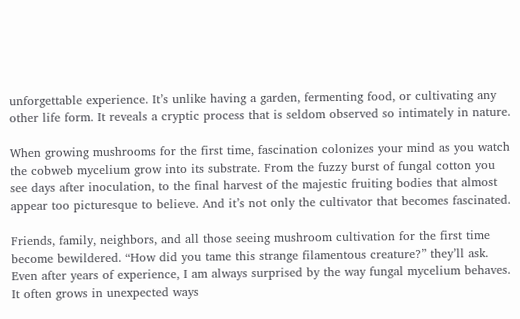unforgettable experience. It’s unlike having a garden, fermenting food, or cultivating any other life form. It reveals a cryptic process that is seldom observed so intimately in nature.

When growing mushrooms for the first time, fascination colonizes your mind as you watch the cobweb mycelium grow into its substrate. From the fuzzy burst of fungal cotton you see days after inoculation, to the final harvest of the majestic fruiting bodies that almost appear too picturesque to believe. And it’s not only the cultivator that becomes fascinated.

Friends, family, neighbors, and all those seeing mushroom cultivation for the first time become bewildered. “How did you tame this strange filamentous creature?” they’ll ask. Even after years of experience, I am always surprised by the way fungal mycelium behaves. It often grows in unexpected ways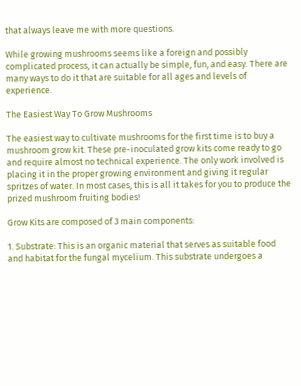that always leave me with more questions.

While growing mushrooms seems like a foreign and possibly complicated process, it can actually be simple, fun, and easy. There are many ways to do it that are suitable for all ages and levels of experience.

The Easiest Way To Grow Mushrooms

The easiest way to cultivate mushrooms for the first time is to buy a mushroom grow kit. These pre-inoculated grow kits come ready to go and require almost no technical experience. The only work involved is placing it in the proper growing environment and giving it regular spritzes of water. In most cases, this is all it takes for you to produce the prized mushroom fruiting bodies!

Grow Kits are composed of 3 main components:

1. Substrate: This is an organic material that serves as suitable food and habitat for the fungal mycelium. This substrate undergoes a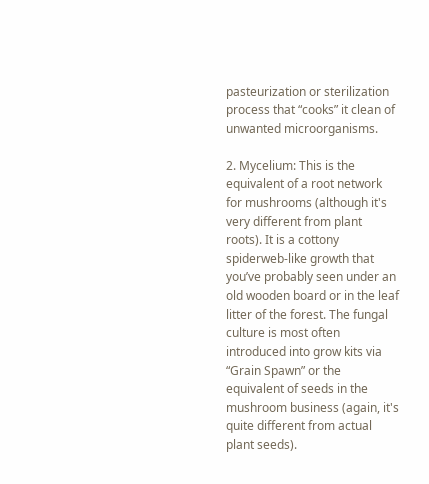pasteurization or sterilization process that “cooks” it clean of unwanted microorganisms.

2. Mycelium: This is the equivalent of a root network for mushrooms (although it's very different from plant roots). It is a cottony spiderweb-like growth that you’ve probably seen under an old wooden board or in the leaf litter of the forest. The fungal culture is most often introduced into grow kits via “Grain Spawn” or the equivalent of seeds in the mushroom business (again, it's quite different from actual plant seeds).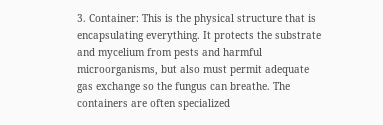3. Container: This is the physical structure that is encapsulating everything. It protects the substrate and mycelium from pests and harmful microorganisms, but also must permit adequate gas exchange so the fungus can breathe. The containers are often specialized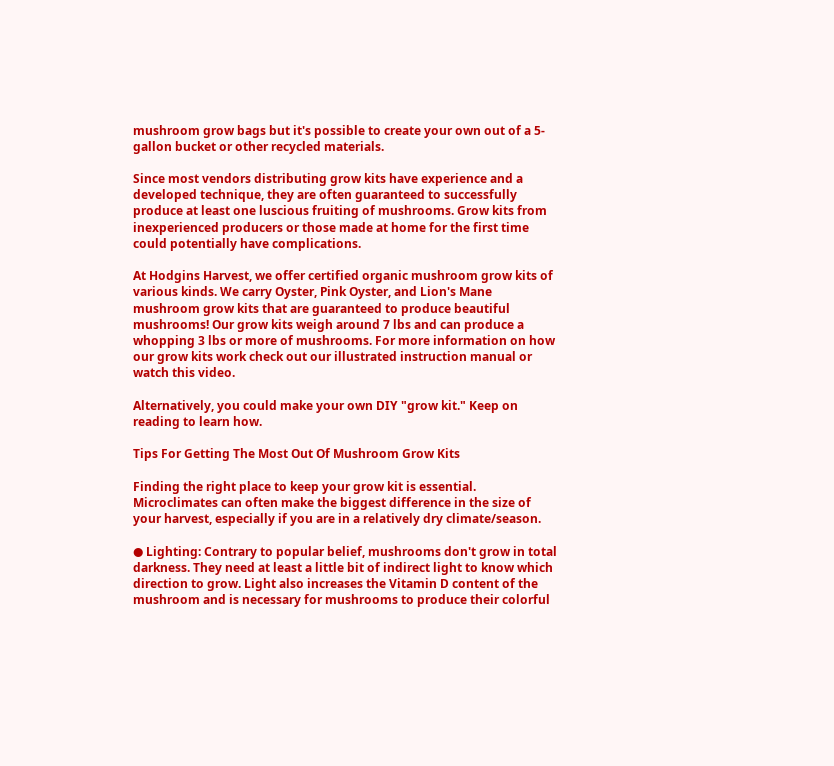mushroom grow bags but it's possible to create your own out of a 5-gallon bucket or other recycled materials.

Since most vendors distributing grow kits have experience and a developed technique, they are often guaranteed to successfully produce at least one luscious fruiting of mushrooms. Grow kits from inexperienced producers or those made at home for the first time could potentially have complications.

At Hodgins Harvest, we offer certified organic mushroom grow kits of various kinds. We carry Oyster, Pink Oyster, and Lion's Mane mushroom grow kits that are guaranteed to produce beautiful mushrooms! Our grow kits weigh around 7 lbs and can produce a whopping 3 lbs or more of mushrooms. For more information on how our grow kits work check out our illustrated instruction manual or watch this video.

Alternatively, you could make your own DIY "grow kit." Keep on reading to learn how.

Tips For Getting The Most Out Of Mushroom Grow Kits

Finding the right place to keep your grow kit is essential. Microclimates can often make the biggest difference in the size of your harvest, especially if you are in a relatively dry climate/season.

● Lighting: Contrary to popular belief, mushrooms don't grow in total darkness. They need at least a little bit of indirect light to know which direction to grow. Light also increases the Vitamin D content of the mushroom and is necessary for mushrooms to produce their colorful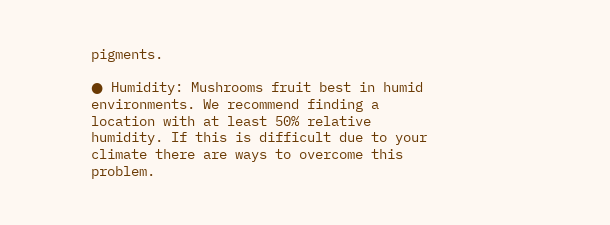pigments.

● Humidity: Mushrooms fruit best in humid environments. We recommend finding a location with at least 50% relative humidity. If this is difficult due to your climate there are ways to overcome this problem.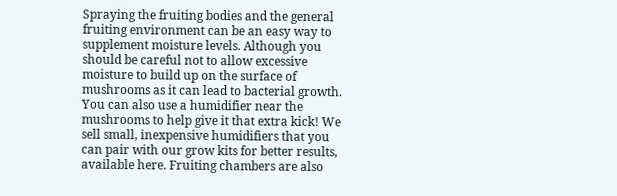Spraying the fruiting bodies and the general fruiting environment can be an easy way to supplement moisture levels. Although you should be careful not to allow excessive moisture to build up on the surface of mushrooms as it can lead to bacterial growth. You can also use a humidifier near the mushrooms to help give it that extra kick! We sell small, inexpensive humidifiers that you can pair with our grow kits for better results, available here. Fruiting chambers are also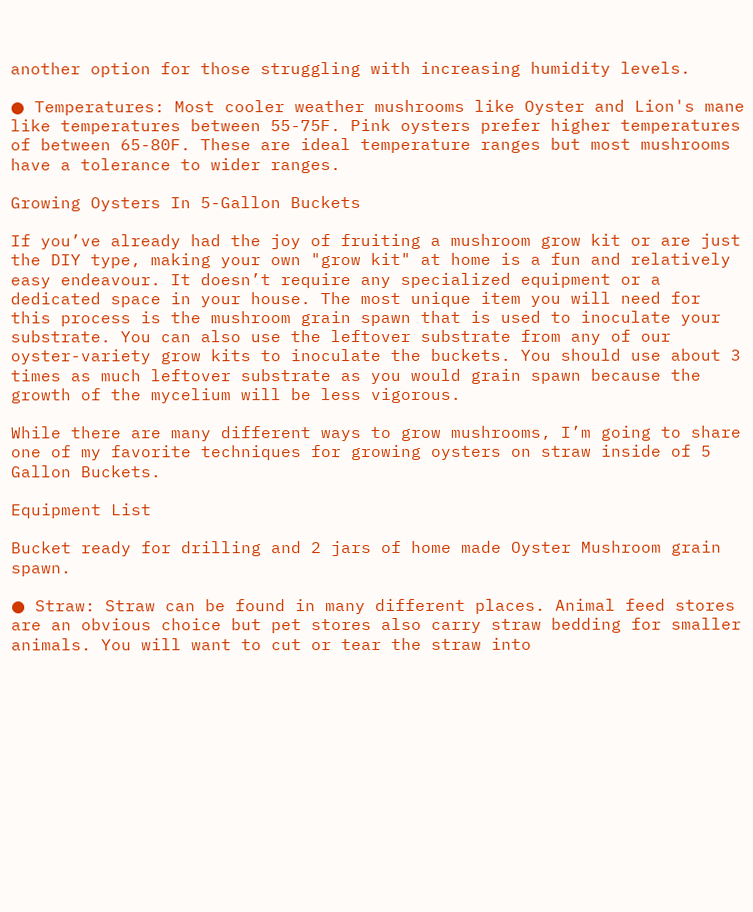another option for those struggling with increasing humidity levels.

● Temperatures: Most cooler weather mushrooms like Oyster and Lion's mane like temperatures between 55-75F. Pink oysters prefer higher temperatures of between 65-80F. These are ideal temperature ranges but most mushrooms have a tolerance to wider ranges.

Growing Oysters In 5-Gallon Buckets

If you’ve already had the joy of fruiting a mushroom grow kit or are just the DIY type, making your own "grow kit" at home is a fun and relatively easy endeavour. It doesn’t require any specialized equipment or a dedicated space in your house. The most unique item you will need for this process is the mushroom grain spawn that is used to inoculate your substrate. You can also use the leftover substrate from any of our oyster-variety grow kits to inoculate the buckets. You should use about 3 times as much leftover substrate as you would grain spawn because the growth of the mycelium will be less vigorous.

While there are many different ways to grow mushrooms, I’m going to share one of my favorite techniques for growing oysters on straw inside of 5 Gallon Buckets.

Equipment List

Bucket ready for drilling and 2 jars of home made Oyster Mushroom grain spawn.

● Straw: Straw can be found in many different places. Animal feed stores are an obvious choice but pet stores also carry straw bedding for smaller animals. You will want to cut or tear the straw into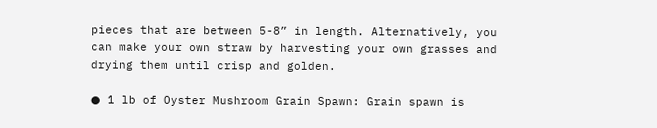pieces that are between 5-8” in length. Alternatively, you can make your own straw by harvesting your own grasses and drying them until crisp and golden.

● 1 lb of Oyster Mushroom Grain Spawn: Grain spawn is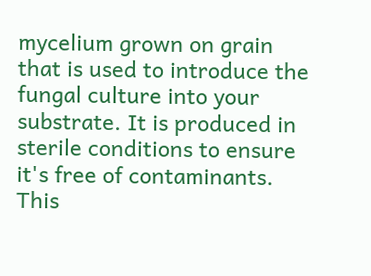mycelium grown on grain that is used to introduce the fungal culture into your substrate. It is produced in sterile conditions to ensure it's free of contaminants. This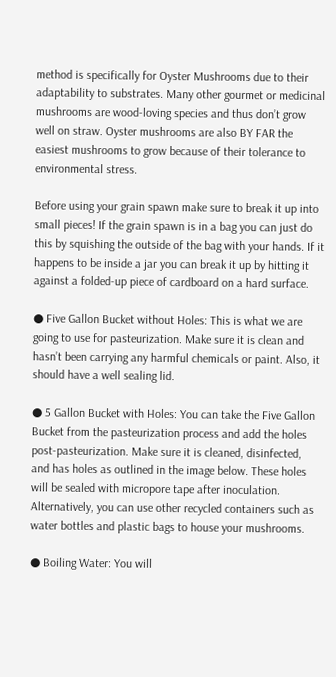method is specifically for Oyster Mushrooms due to their adaptability to substrates. Many other gourmet or medicinal mushrooms are wood-loving species and thus don’t grow well on straw. Oyster mushrooms are also BY FAR the easiest mushrooms to grow because of their tolerance to environmental stress.

Before using your grain spawn make sure to break it up into small pieces! If the grain spawn is in a bag you can just do this by squishing the outside of the bag with your hands. If it happens to be inside a jar you can break it up by hitting it against a folded-up piece of cardboard on a hard surface.

● Five Gallon Bucket without Holes: This is what we are going to use for pasteurization. Make sure it is clean and hasn’t been carrying any harmful chemicals or paint. Also, it should have a well sealing lid.

● 5 Gallon Bucket with Holes: You can take the Five Gallon Bucket from the pasteurization process and add the holes post-pasteurization. Make sure it is cleaned, disinfected, and has holes as outlined in the image below. These holes will be sealed with micropore tape after inoculation. Alternatively, you can use other recycled containers such as water bottles and plastic bags to house your mushrooms.

● Boiling Water: You will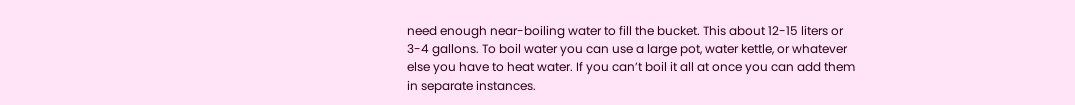need enough near-boiling water to fill the bucket. This about 12-15 liters or 3-4 gallons. To boil water you can use a large pot, water kettle, or whatever else you have to heat water. If you can’t boil it all at once you can add them in separate instances.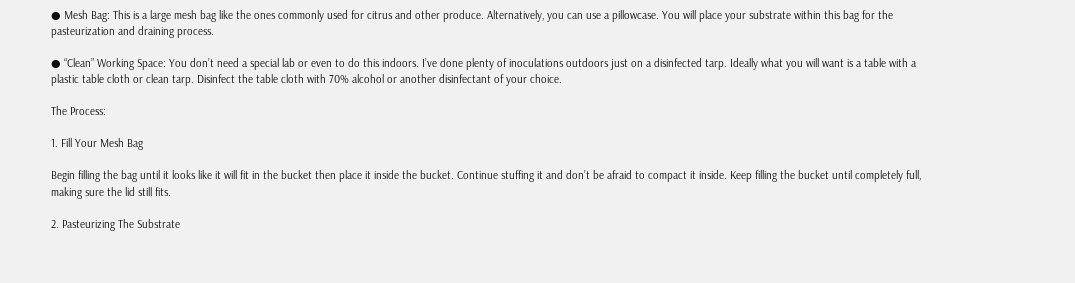● Mesh Bag: This is a large mesh bag like the ones commonly used for citrus and other produce. Alternatively, you can use a pillowcase. You will place your substrate within this bag for the pasteurization and draining process.

● “Clean” Working Space: You don’t need a special lab or even to do this indoors. I’ve done plenty of inoculations outdoors just on a disinfected tarp. Ideally what you will want is a table with a plastic table cloth or clean tarp. Disinfect the table cloth with 70% alcohol or another disinfectant of your choice.

The Process:

1. Fill Your Mesh Bag

Begin filling the bag until it looks like it will fit in the bucket then place it inside the bucket. Continue stuffing it and don’t be afraid to compact it inside. Keep filling the bucket until completely full, making sure the lid still fits.

2. Pasteurizing The Substrate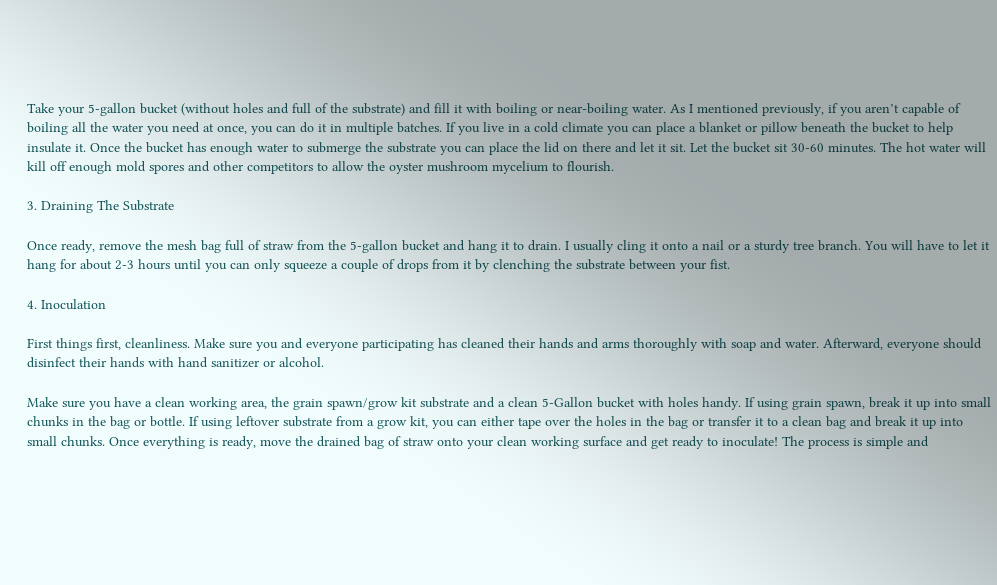Take your 5-gallon bucket (without holes and full of the substrate) and fill it with boiling or near-boiling water. As I mentioned previously, if you aren’t capable of boiling all the water you need at once, you can do it in multiple batches. If you live in a cold climate you can place a blanket or pillow beneath the bucket to help insulate it. Once the bucket has enough water to submerge the substrate you can place the lid on there and let it sit. Let the bucket sit 30-60 minutes. The hot water will kill off enough mold spores and other competitors to allow the oyster mushroom mycelium to flourish.

3. Draining The Substrate

Once ready, remove the mesh bag full of straw from the 5-gallon bucket and hang it to drain. I usually cling it onto a nail or a sturdy tree branch. You will have to let it hang for about 2-3 hours until you can only squeeze a couple of drops from it by clenching the substrate between your fist.

4. Inoculation

First things first, cleanliness. Make sure you and everyone participating has cleaned their hands and arms thoroughly with soap and water. Afterward, everyone should disinfect their hands with hand sanitizer or alcohol.

Make sure you have a clean working area, the grain spawn/grow kit substrate and a clean 5-Gallon bucket with holes handy. If using grain spawn, break it up into small chunks in the bag or bottle. If using leftover substrate from a grow kit, you can either tape over the holes in the bag or transfer it to a clean bag and break it up into small chunks. Once everything is ready, move the drained bag of straw onto your clean working surface and get ready to inoculate! The process is simple and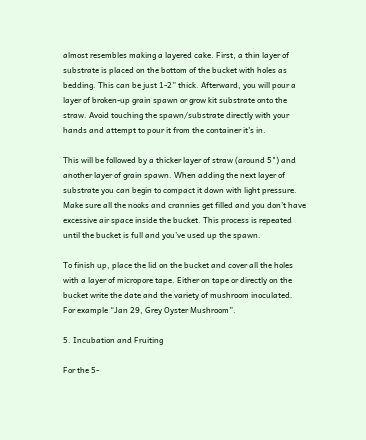almost resembles making a layered cake. First, a thin layer of substrate is placed on the bottom of the bucket with holes as bedding. This can be just 1-2” thick. Afterward, you will pour a layer of broken-up grain spawn or grow kit substrate onto the straw. Avoid touching the spawn/substrate directly with your hands and attempt to pour it from the container it’s in.

This will be followed by a thicker layer of straw (around 5") and another layer of grain spawn. When adding the next layer of substrate you can begin to compact it down with light pressure. Make sure all the nooks and crannies get filled and you don’t have excessive air space inside the bucket. This process is repeated until the bucket is full and you’ve used up the spawn.

To finish up, place the lid on the bucket and cover all the holes with a layer of micropore tape. Either on tape or directly on the bucket write the date and the variety of mushroom inoculated. For example “Jan 29, Grey Oyster Mushroom”.

5. Incubation and Fruiting

For the 5-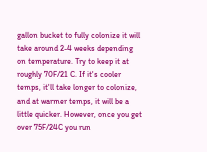gallon bucket to fully colonize it will take around 2-4 weeks depending on temperature. Try to keep it at roughly 70F/21 C. If it's cooler temps, it'll take longer to colonize, and at warmer temps, it will be a little quicker. However, once you get over 75F/24C you run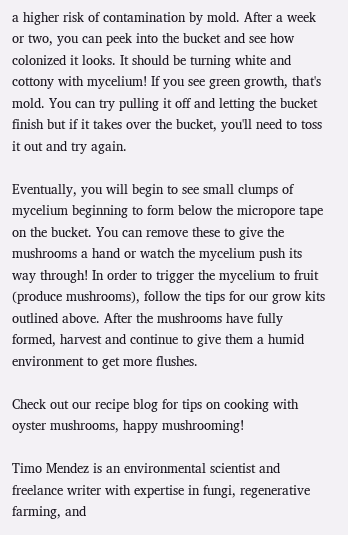a higher risk of contamination by mold. After a week or two, you can peek into the bucket and see how colonized it looks. It should be turning white and cottony with mycelium! If you see green growth, that's mold. You can try pulling it off and letting the bucket finish but if it takes over the bucket, you'll need to toss it out and try again.

Eventually, you will begin to see small clumps of mycelium beginning to form below the micropore tape on the bucket. You can remove these to give the mushrooms a hand or watch the mycelium push its way through! In order to trigger the mycelium to fruit (produce mushrooms), follow the tips for our grow kits outlined above. After the mushrooms have fully formed, harvest and continue to give them a humid environment to get more flushes.

Check out our recipe blog for tips on cooking with oyster mushrooms, happy mushrooming!

Timo Mendez is an environmental scientist and freelance writer with expertise in fungi, regenerative farming, and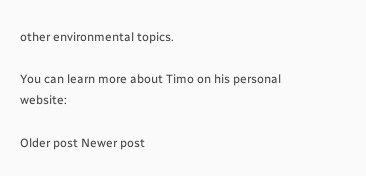other environmental topics.

You can learn more about Timo on his personal website:

Older post Newer post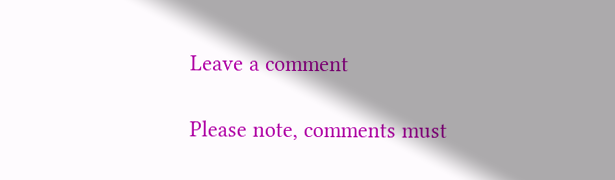Leave a comment

Please note, comments must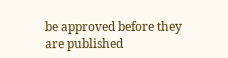be approved before they are published